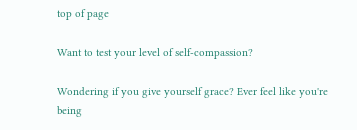top of page

Want to test your level of self-compassion?

Wondering if you give yourself grace? Ever feel like you're being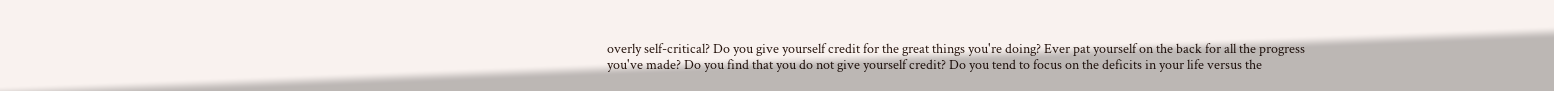overly self-critical? Do you give yourself credit for the great things you're doing? Ever pat yourself on the back for all the progress you've made? Do you find that you do not give yourself credit? Do you tend to focus on the deficits in your life versus the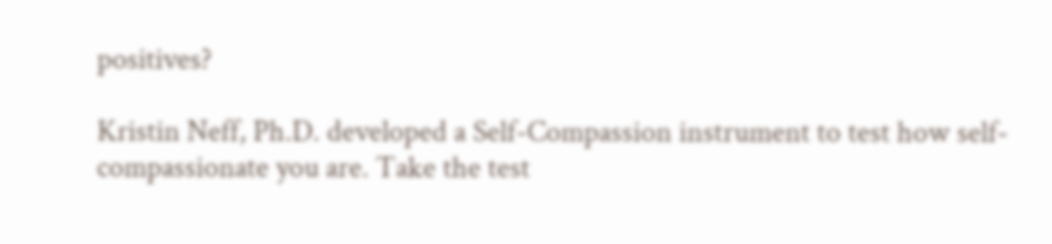positives?

Kristin Neff, Ph.D. developed a Self-Compassion instrument to test how self-compassionate you are. Take the test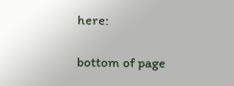here:

bottom of page